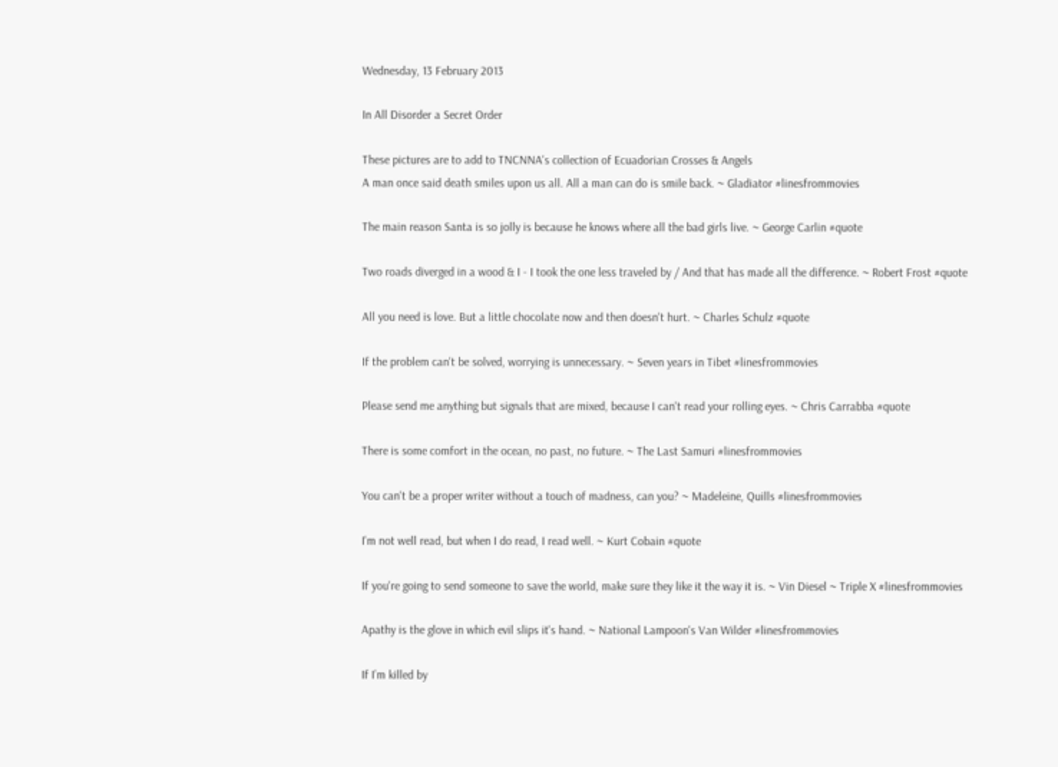Wednesday, 13 February 2013

In All Disorder a Secret Order

These pictures are to add to TNCNNA's collection of Ecuadorian Crosses & Angels
A man once said death smiles upon us all. All a man can do is smile back. ~ Gladiator #linesfrommovies

The main reason Santa is so jolly is because he knows where all the bad girls live. ~ George Carlin #quote

Two roads diverged in a wood & I - I took the one less traveled by / And that has made all the difference. ~ Robert Frost #quote

All you need is love. But a little chocolate now and then doesn't hurt. ~ Charles Schulz #quote

If the problem can't be solved, worrying is unnecessary. ~ Seven years in Tibet #linesfrommovies

Please send me anything but signals that are mixed, because I can't read your rolling eyes. ~ Chris Carrabba #quote

There is some comfort in the ocean, no past, no future. ~ The Last Samuri #linesfrommovies

You can't be a proper writer without a touch of madness, can you? ~ Madeleine, Quills #linesfrommovies

I'm not well read, but when I do read, I read well. ~ Kurt Cobain #quote

If you're going to send someone to save the world, make sure they like it the way it is. ~ Vin Diesel ~ Triple X #linesfrommovies

Apathy is the glove in which evil slips it's hand. ~ National Lampoon's Van Wilder #linesfrommovies

If I’m killed by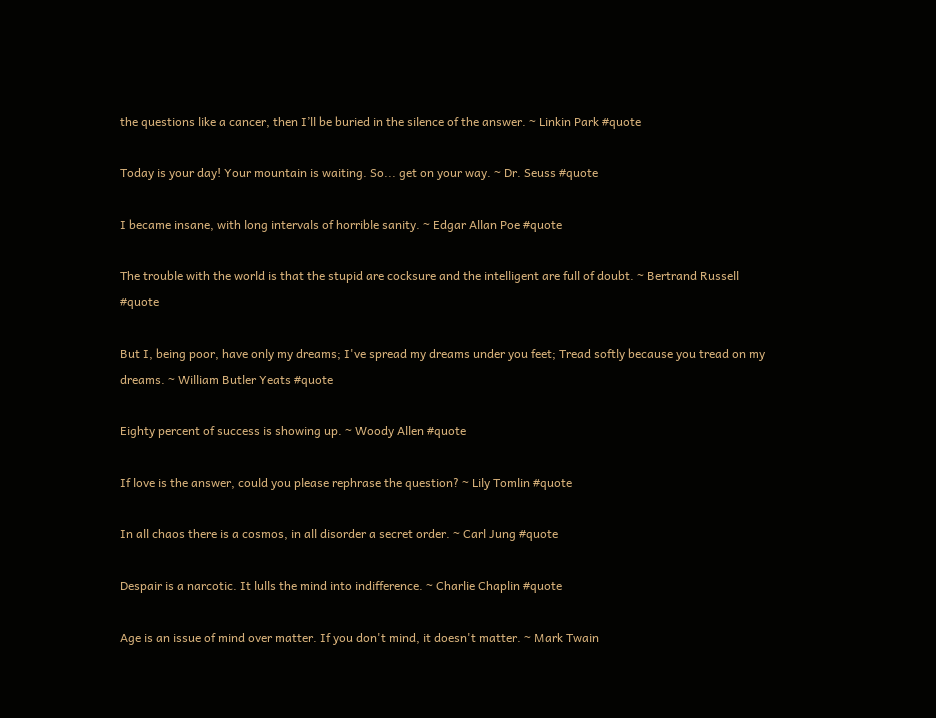the questions like a cancer, then I’ll be buried in the silence of the answer. ~ Linkin Park #quote

Today is your day! Your mountain is waiting. So... get on your way. ~ Dr. Seuss #quote

I became insane, with long intervals of horrible sanity. ~ Edgar Allan Poe #quote

The trouble with the world is that the stupid are cocksure and the intelligent are full of doubt. ~ Bertrand Russell #quote

But I, being poor, have only my dreams; I've spread my dreams under you feet; Tread softly because you tread on my dreams. ~ William Butler Yeats #quote

Eighty percent of success is showing up. ~ Woody Allen #quote

If love is the answer, could you please rephrase the question? ~ Lily Tomlin #quote

In all chaos there is a cosmos, in all disorder a secret order. ~ Carl Jung #quote

Despair is a narcotic. It lulls the mind into indifference. ~ Charlie Chaplin #quote

Age is an issue of mind over matter. If you don't mind, it doesn't matter. ~ Mark Twain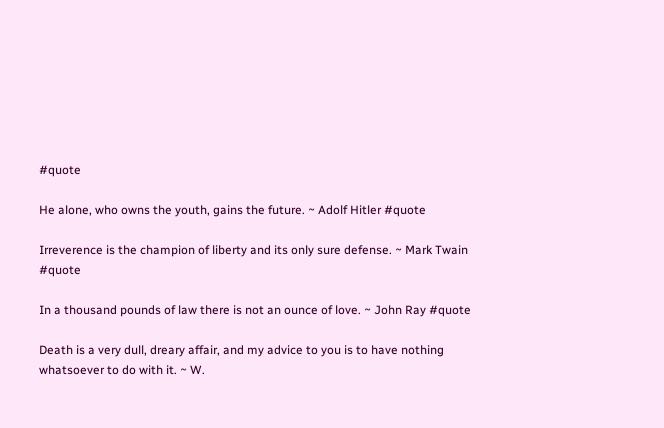#quote

He alone, who owns the youth, gains the future. ~ Adolf Hitler #quote

Irreverence is the champion of liberty and its only sure defense. ~ Mark Twain #quote

In a thousand pounds of law there is not an ounce of love. ~ John Ray #quote

Death is a very dull, dreary affair, and my advice to you is to have nothing whatsoever to do with it. ~ W.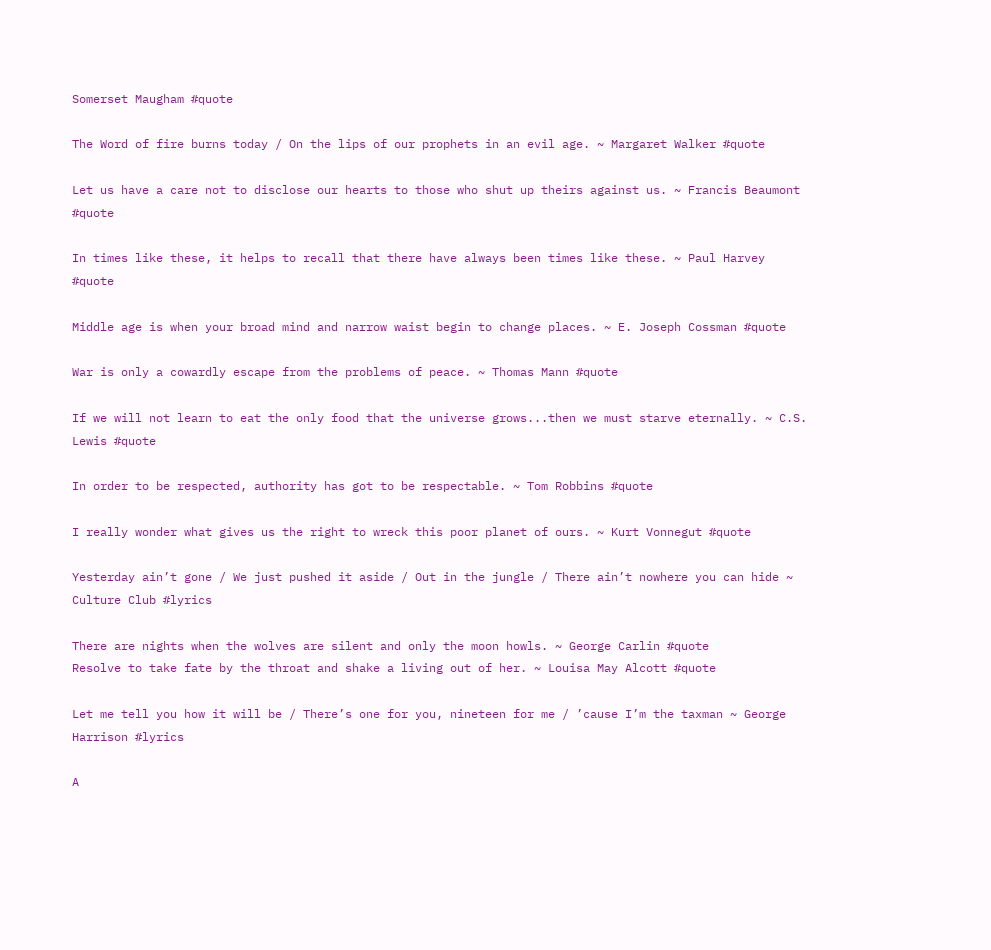Somerset Maugham #quote

The Word of fire burns today / On the lips of our prophets in an evil age. ~ Margaret Walker #quote

Let us have a care not to disclose our hearts to those who shut up theirs against us. ~ Francis Beaumont #quote

In times like these, it helps to recall that there have always been times like these. ~ Paul Harvey #quote

Middle age is when your broad mind and narrow waist begin to change places. ~ E. Joseph Cossman #quote

War is only a cowardly escape from the problems of peace. ~ Thomas Mann #quote

If we will not learn to eat the only food that the universe grows...then we must starve eternally. ~ C.S. Lewis #quote

In order to be respected, authority has got to be respectable. ~ Tom Robbins #quote

I really wonder what gives us the right to wreck this poor planet of ours. ~ Kurt Vonnegut #quote

Yesterday ain’t gone / We just pushed it aside / Out in the jungle / There ain’t nowhere you can hide ~ Culture Club #lyrics

There are nights when the wolves are silent and only the moon howls. ~ George Carlin #quote
Resolve to take fate by the throat and shake a living out of her. ~ Louisa May Alcott #quote

Let me tell you how it will be / There’s one for you, nineteen for me / ’cause I’m the taxman ~ George Harrison #lyrics

A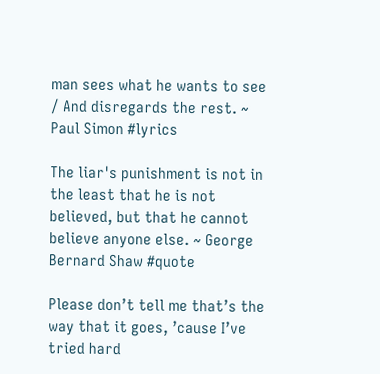man sees what he wants to see / And disregards the rest. ~ Paul Simon #lyrics

The liar's punishment is not in the least that he is not believed, but that he cannot believe anyone else. ~ George Bernard Shaw #quote

Please don’t tell me that’s the way that it goes, ’cause I’ve tried hard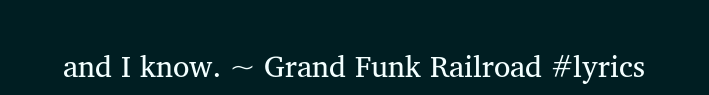and I know. ~ Grand Funk Railroad #lyrics